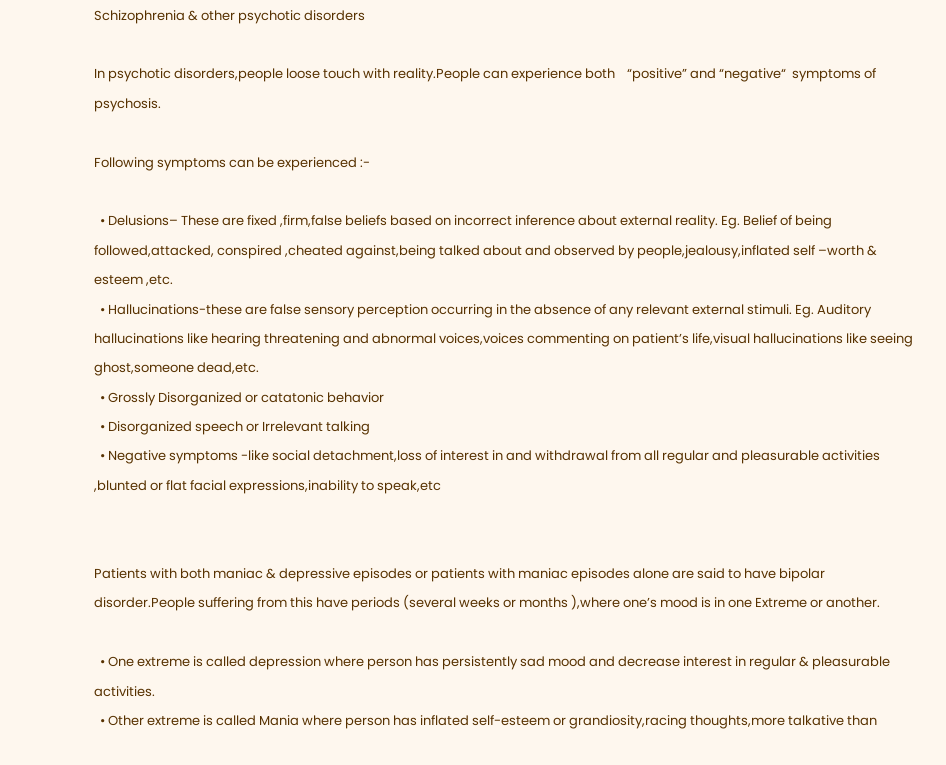Schizophrenia & other psychotic disorders

In psychotic disorders,people loose touch with reality.People can experience both    “positive” and “negative“  symptoms of psychosis.

Following symptoms can be experienced :-

  • Delusions– These are fixed ,firm,false beliefs based on incorrect inference about external reality. Eg. Belief of being followed,attacked, conspired ,cheated against,being talked about and observed by people,jealousy,inflated self –worth & esteem ,etc.
  • Hallucinations-these are false sensory perception occurring in the absence of any relevant external stimuli. Eg. Auditory hallucinations like hearing threatening and abnormal voices,voices commenting on patient’s life,visual hallucinations like seeing ghost,someone dead,etc.
  • Grossly Disorganized or catatonic behavior
  • Disorganized speech or Irrelevant talking
  • Negative symptoms -like social detachment,loss of interest in and withdrawal from all regular and pleasurable activities ,blunted or flat facial expressions,inability to speak,etc


Patients with both maniac & depressive episodes or patients with maniac episodes alone are said to have bipolar disorder.People suffering from this have periods (several weeks or months ),where one’s mood is in one Extreme or another.

  • One extreme is called depression where person has persistently sad mood and decrease interest in regular & pleasurable activities.
  • Other extreme is called Mania where person has inflated self-esteem or grandiosity,racing thoughts,more talkative than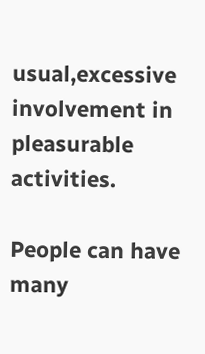usual,excessive involvement in pleasurable activities.

People can have many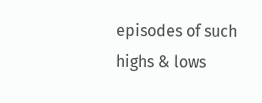episodes of such highs & lows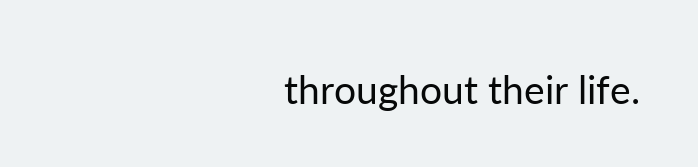throughout their life.